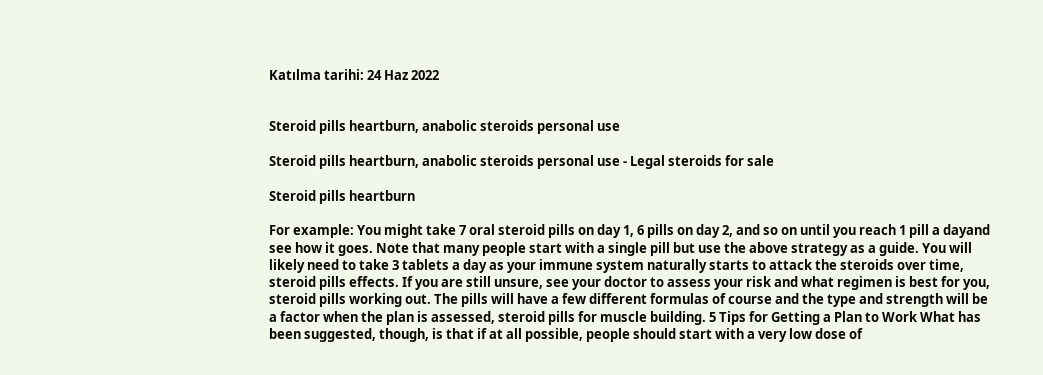Katılma tarihi: 24 Haz 2022


Steroid pills heartburn, anabolic steroids personal use

Steroid pills heartburn, anabolic steroids personal use - Legal steroids for sale

Steroid pills heartburn

For example: You might take 7 oral steroid pills on day 1, 6 pills on day 2, and so on until you reach 1 pill a dayand see how it goes. Note that many people start with a single pill but use the above strategy as a guide. You will likely need to take 3 tablets a day as your immune system naturally starts to attack the steroids over time, steroid pills effects. If you are still unsure, see your doctor to assess your risk and what regimen is best for you, steroid pills working out. The pills will have a few different formulas of course and the type and strength will be a factor when the plan is assessed, steroid pills for muscle building. 5 Tips for Getting a Plan to Work What has been suggested, though, is that if at all possible, people should start with a very low dose of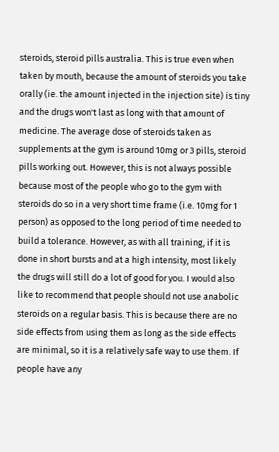steroids, steroid pills australia. This is true even when taken by mouth, because the amount of steroids you take orally (ie. the amount injected in the injection site) is tiny and the drugs won't last as long with that amount of medicine. The average dose of steroids taken as supplements at the gym is around 10mg or 3 pills, steroid pills working out. However, this is not always possible because most of the people who go to the gym with steroids do so in a very short time frame (i.e. 10mg for 1 person) as opposed to the long period of time needed to build a tolerance. However, as with all training, if it is done in short bursts and at a high intensity, most likely the drugs will still do a lot of good for you. I would also like to recommend that people should not use anabolic steroids on a regular basis. This is because there are no side effects from using them as long as the side effects are minimal, so it is a relatively safe way to use them. If people have any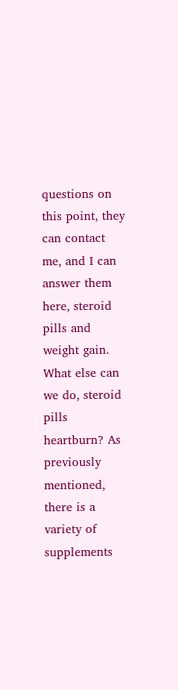questions on this point, they can contact me, and I can answer them here, steroid pills and weight gain. What else can we do, steroid pills heartburn? As previously mentioned, there is a variety of supplements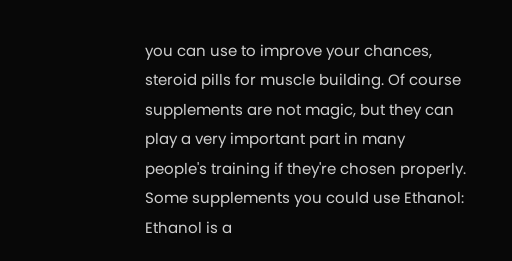you can use to improve your chances, steroid pills for muscle building. Of course supplements are not magic, but they can play a very important part in many people's training if they're chosen properly. Some supplements you could use Ethanol: Ethanol is a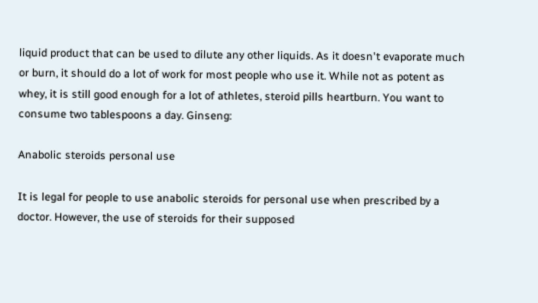liquid product that can be used to dilute any other liquids. As it doesn't evaporate much or burn, it should do a lot of work for most people who use it. While not as potent as whey, it is still good enough for a lot of athletes, steroid pills heartburn. You want to consume two tablespoons a day. Ginseng:

Anabolic steroids personal use

It is legal for people to use anabolic steroids for personal use when prescribed by a doctor. However, the use of steroids for their supposed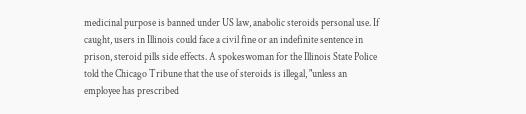medicinal purpose is banned under US law, anabolic steroids personal use. If caught, users in Illinois could face a civil fine or an indefinite sentence in prison, steroid pills side effects. A spokeswoman for the Illinois State Police told the Chicago Tribune that the use of steroids is illegal, "unless an employee has prescribed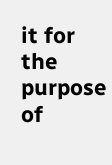it for the purpose of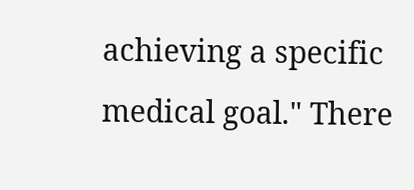achieving a specific medical goal." There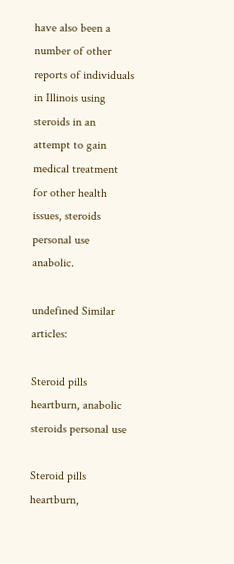have also been a number of other reports of individuals in Illinois using steroids in an attempt to gain medical treatment for other health issues, steroids personal use anabolic.

undefined Similar articles:

Steroid pills heartburn, anabolic steroids personal use

Steroid pills heartburn,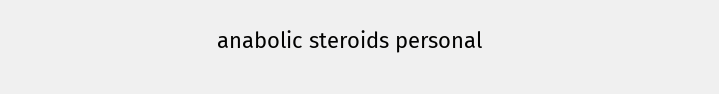anabolic steroids personal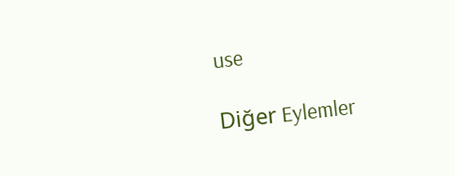use

Diğer Eylemler